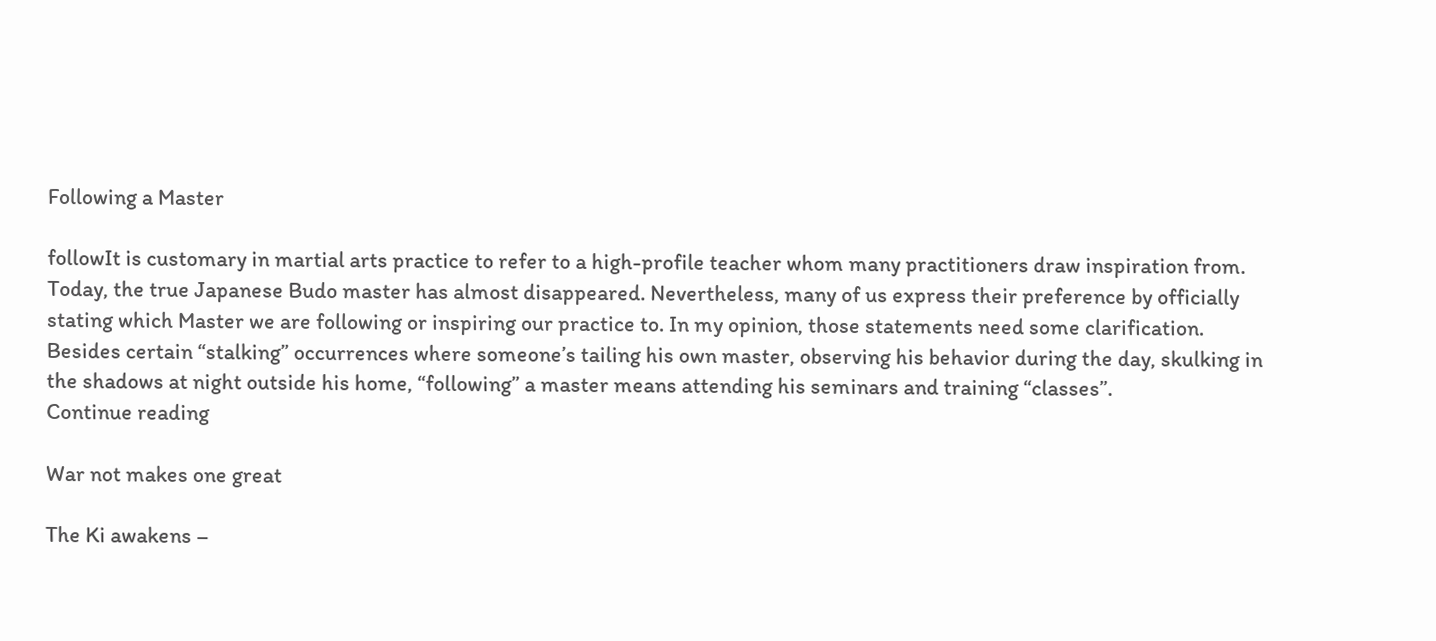Following a Master

followIt is customary in martial arts practice to refer to a high-profile teacher whom many practitioners draw inspiration from. Today, the true Japanese Budo master has almost disappeared. Nevertheless, many of us express their preference by officially stating which Master we are following or inspiring our practice to. In my opinion, those statements need some clarification.
Besides certain “stalking” occurrences where someone’s tailing his own master, observing his behavior during the day, skulking in the shadows at night outside his home, “following” a master means attending his seminars and training “classes”.
Continue reading

War not makes one great

The Ki awakens –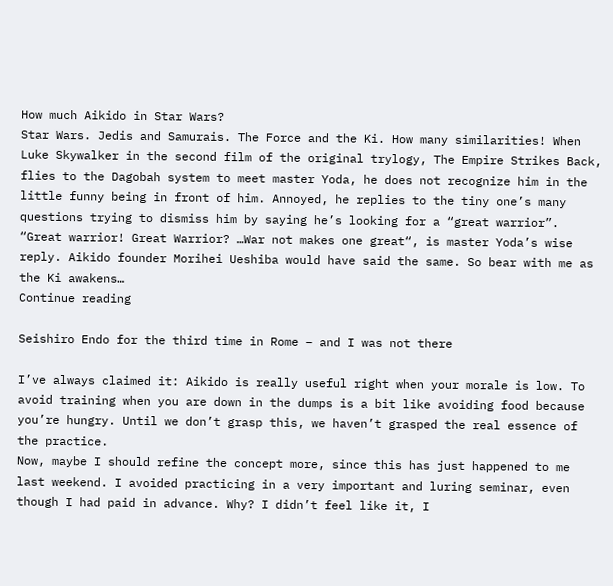How much Aikido in Star Wars?
Star Wars. Jedis and Samurais. The Force and the Ki. How many similarities! When Luke Skywalker in the second film of the original trylogy, The Empire Strikes Back, flies to the Dagobah system to meet master Yoda, he does not recognize him in the little funny being in front of him. Annoyed, he replies to the tiny one’s many questions trying to dismiss him by saying he’s looking for a “great warrior”. “Great warrior! Great Warrior? …War not makes one great“, is master Yoda’s wise reply. Aikido founder Morihei Ueshiba would have said the same. So bear with me as the Ki awakens…
Continue reading

Seishiro Endo for the third time in Rome – and I was not there

I’ve always claimed it: Aikido is really useful right when your morale is low. To avoid training when you are down in the dumps is a bit like avoiding food because you’re hungry. Until we don’t grasp this, we haven’t grasped the real essence of the practice.
Now, maybe I should refine the concept more, since this has just happened to me last weekend. I avoided practicing in a very important and luring seminar, even though I had paid in advance. Why? I didn’t feel like it, I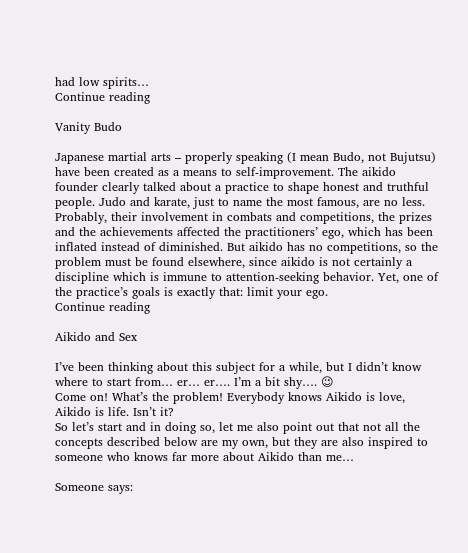had low spirits…
Continue reading

Vanity Budo

Japanese martial arts – properly speaking (I mean Budo, not Bujutsu) have been created as a means to self-improvement. The aikido founder clearly talked about a practice to shape honest and truthful people. Judo and karate, just to name the most famous, are no less. Probably, their involvement in combats and competitions, the prizes and the achievements affected the practitioners’ ego, which has been inflated instead of diminished. But aikido has no competitions, so the problem must be found elsewhere, since aikido is not certainly a discipline which is immune to attention-seeking behavior. Yet, one of the practice’s goals is exactly that: limit your ego.
Continue reading

Aikido and Sex

I’ve been thinking about this subject for a while, but I didn’t know where to start from… er… er…. I’m a bit shy…. 😉
Come on! What’s the problem! Everybody knows Aikido is love, Aikido is life. Isn’t it?
So let’s start and in doing so, let me also point out that not all the concepts described below are my own, but they are also inspired to someone who knows far more about Aikido than me…

Someone says: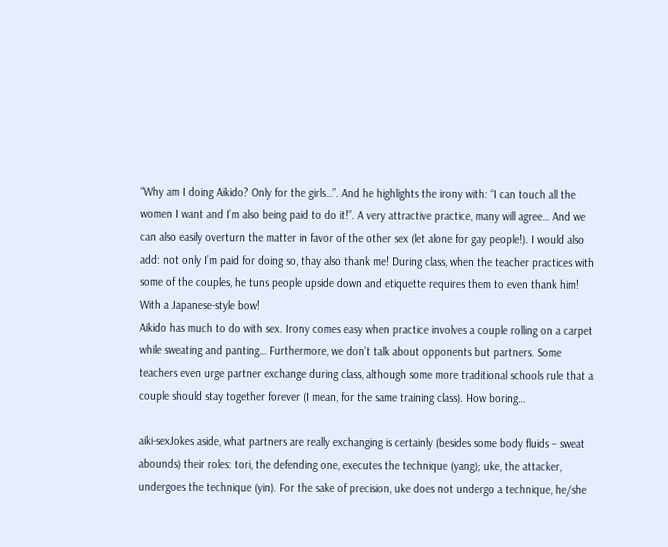“Why am I doing Aikido? Only for the girls…”. And he highlights the irony with: “I can touch all the women I want and I’m also being paid to do it!”. A very attractive practice, many will agree… And we can also easily overturn the matter in favor of the other sex (let alone for gay people!). I would also add: not only I’m paid for doing so, thay also thank me! During class, when the teacher practices with some of the couples, he tuns people upside down and etiquette requires them to even thank him! With a Japanese-style bow!
Aikido has much to do with sex. Irony comes easy when practice involves a couple rolling on a carpet while sweating and panting… Furthermore, we don’t talk about opponents but partners. Some teachers even urge partner exchange during class, although some more traditional schools rule that a couple should stay together forever (I mean, for the same training class). How boring…

aiki-sexJokes aside, what partners are really exchanging is certainly (besides some body fluids – sweat abounds) their roles: tori, the defending one, executes the technique (yang); uke, the attacker, undergoes the technique (yin). For the sake of precision, uke does not undergo a technique, he/she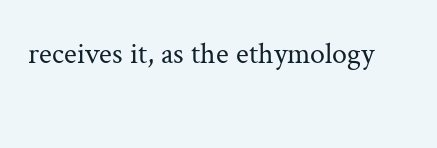receives it, as the ethymology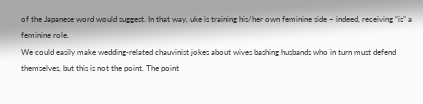of the Japanese word would suggest. In that way, uke is training his/her own feminine side – indeed, receiving “is” a feminine role.
We could easily make wedding-related chauvinist jokes about wives bashing husbands who in turn must defend themselves, but this is not the point. The point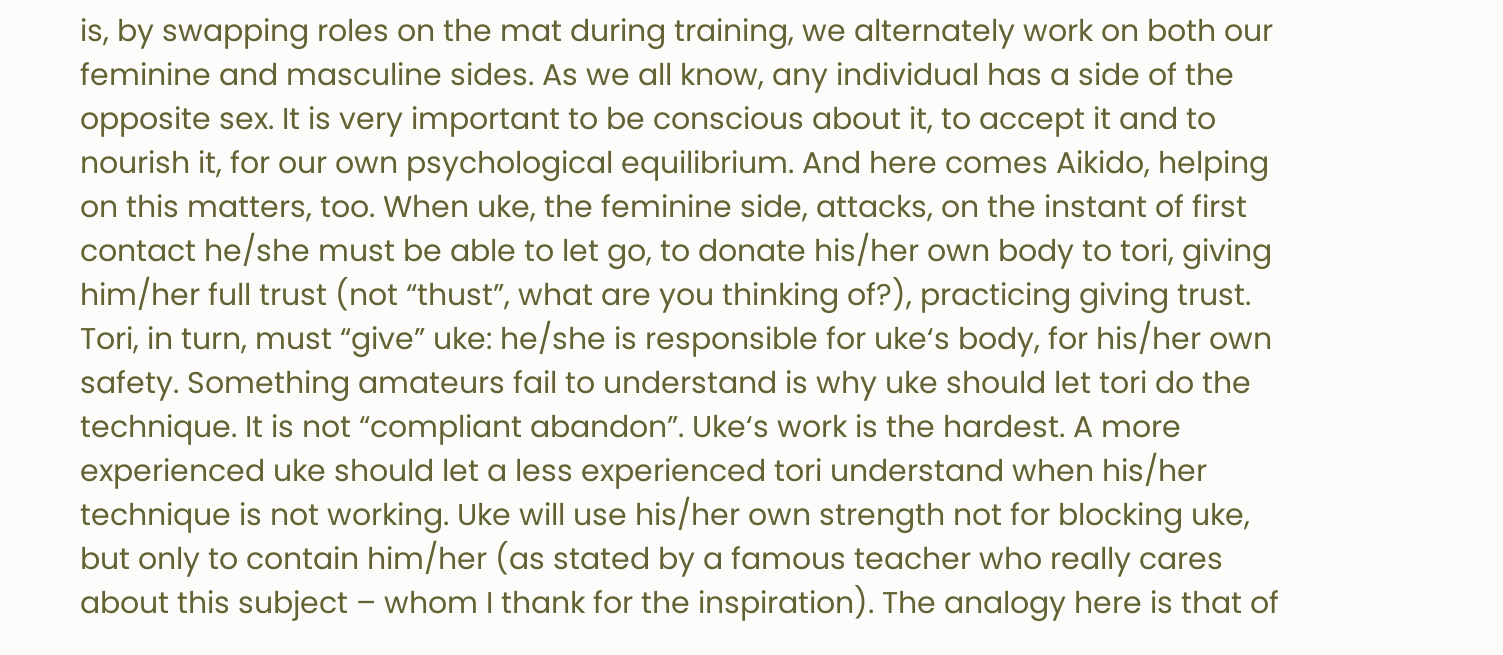is, by swapping roles on the mat during training, we alternately work on both our feminine and masculine sides. As we all know, any individual has a side of the opposite sex. It is very important to be conscious about it, to accept it and to nourish it, for our own psychological equilibrium. And here comes Aikido, helping on this matters, too. When uke, the feminine side, attacks, on the instant of first contact he/she must be able to let go, to donate his/her own body to tori, giving him/her full trust (not “thust”, what are you thinking of?), practicing giving trust. Tori, in turn, must “give” uke: he/she is responsible for uke‘s body, for his/her own safety. Something amateurs fail to understand is why uke should let tori do the technique. It is not “compliant abandon”. Uke‘s work is the hardest. A more experienced uke should let a less experienced tori understand when his/her technique is not working. Uke will use his/her own strength not for blocking uke, but only to contain him/her (as stated by a famous teacher who really cares about this subject – whom I thank for the inspiration). The analogy here is that of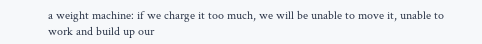a weight machine: if we charge it too much, we will be unable to move it, unable to work and build up our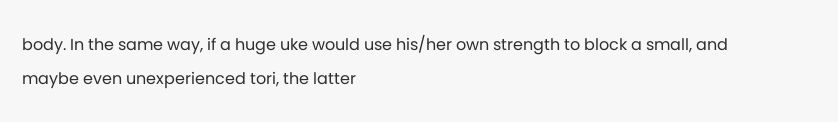body. In the same way, if a huge uke would use his/her own strength to block a small, and maybe even unexperienced tori, the latter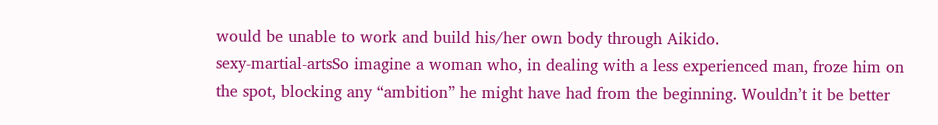would be unable to work and build his/her own body through Aikido.
sexy-martial-artsSo imagine a woman who, in dealing with a less experienced man, froze him on the spot, blocking any “ambition” he might have had from the beginning. Wouldn’t it be better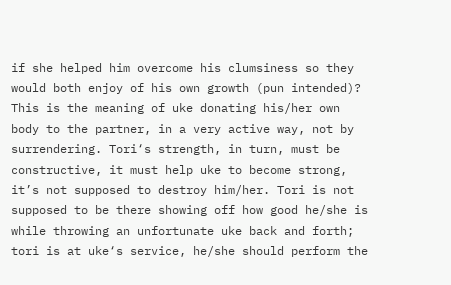if she helped him overcome his clumsiness so they would both enjoy of his own growth (pun intended)? This is the meaning of uke donating his/her own body to the partner, in a very active way, not by surrendering. Tori‘s strength, in turn, must be constructive, it must help uke to become strong, it’s not supposed to destroy him/her. Tori is not supposed to be there showing off how good he/she is while throwing an unfortunate uke back and forth; tori is at uke‘s service, he/she should perform the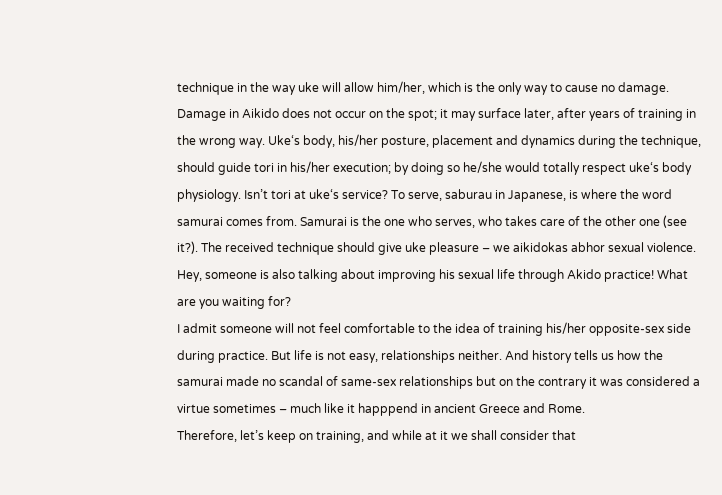technique in the way uke will allow him/her, which is the only way to cause no damage. Damage in Aikido does not occur on the spot; it may surface later, after years of training in the wrong way. Uke‘s body, his/her posture, placement and dynamics during the technique, should guide tori in his/her execution; by doing so he/she would totally respect uke‘s body physiology. Isn’t tori at uke‘s service? To serve, saburau in Japanese, is where the word samurai comes from. Samurai is the one who serves, who takes care of the other one (see it?). The received technique should give uke pleasure – we aikidokas abhor sexual violence. Hey, someone is also talking about improving his sexual life through Akido practice! What are you waiting for?
I admit someone will not feel comfortable to the idea of training his/her opposite-sex side during practice. But life is not easy, relationships neither. And history tells us how the samurai made no scandal of same-sex relationships but on the contrary it was considered a virtue sometimes – much like it happpend in ancient Greece and Rome.
Therefore, let’s keep on training, and while at it we shall consider that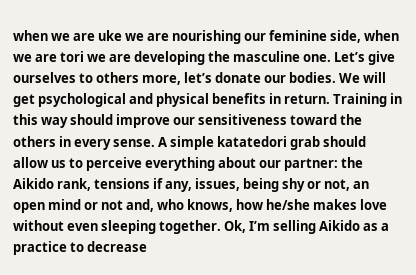when we are uke we are nourishing our feminine side, when we are tori we are developing the masculine one. Let’s give ourselves to others more, let’s donate our bodies. We will get psychological and physical benefits in return. Training in this way should improve our sensitiveness toward the others in every sense. A simple katatedori grab should allow us to perceive everything about our partner: the Aikido rank, tensions if any, issues, being shy or not, an open mind or not and, who knows, how he/she makes love without even sleeping together. Ok, I’m selling Aikido as a practice to decrease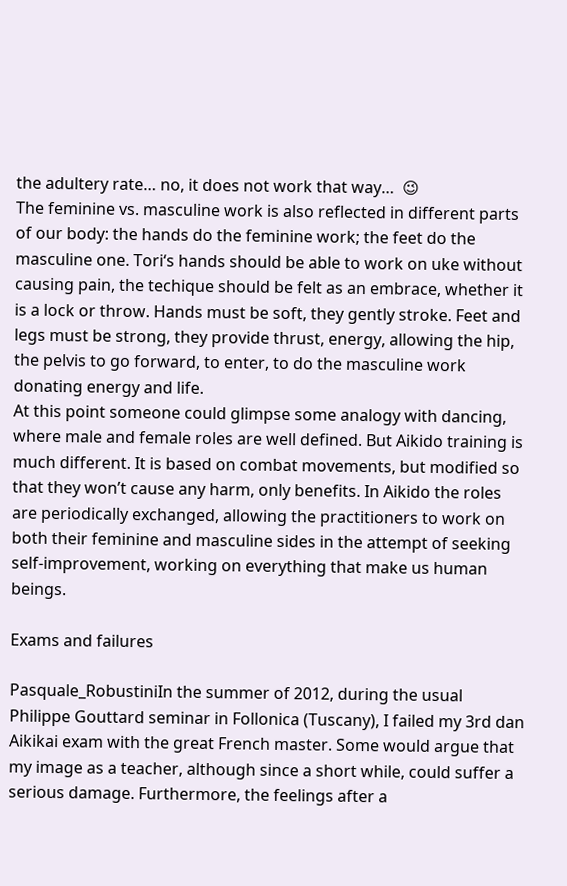the adultery rate… no, it does not work that way…  😉
The feminine vs. masculine work is also reflected in different parts of our body: the hands do the feminine work; the feet do the masculine one. Tori‘s hands should be able to work on uke without causing pain, the techique should be felt as an embrace, whether it is a lock or throw. Hands must be soft, they gently stroke. Feet and legs must be strong, they provide thrust, energy, allowing the hip, the pelvis to go forward, to enter, to do the masculine work donating energy and life.
At this point someone could glimpse some analogy with dancing, where male and female roles are well defined. But Aikido training is much different. It is based on combat movements, but modified so that they won’t cause any harm, only benefits. In Aikido the roles are periodically exchanged, allowing the practitioners to work on both their feminine and masculine sides in the attempt of seeking self-improvement, working on everything that make us human beings.

Exams and failures

Pasquale_RobustiniIn the summer of 2012, during the usual Philippe Gouttard seminar in Follonica (Tuscany), I failed my 3rd dan Aikikai exam with the great French master. Some would argue that my image as a teacher, although since a short while, could suffer a serious damage. Furthermore, the feelings after a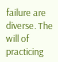failure are diverse. The will of practicing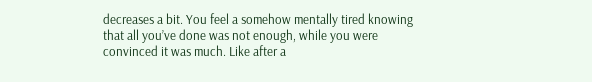decreases a bit. You feel a somehow mentally tired knowing that all you’ve done was not enough, while you were convinced it was much. Like after a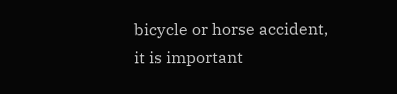bicycle or horse accident, it is important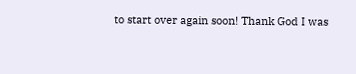to start over again soon! Thank God I was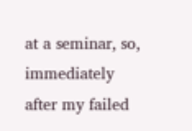at a seminar, so, immediately after my failed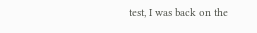test, I was back on the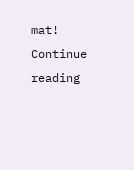mat!
Continue reading